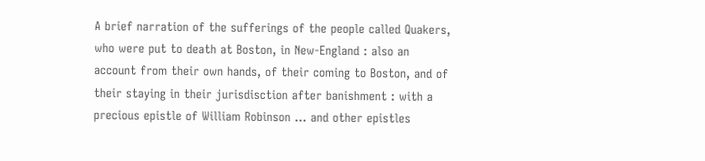A brief narration of the sufferings of the people called Quakers, who were put to death at Boston, in New-England : also an account from their own hands, of their coming to Boston, and of their staying in their jurisdisction after banishment : with a precious epistle of William Robinson ... and other epistles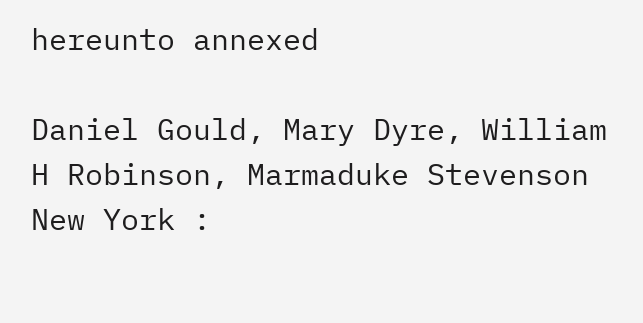hereunto annexed

Daniel Gould, Mary Dyre, William H Robinson, Marmaduke Stevenson New York :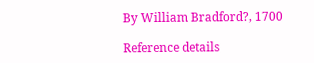By William Bradford?, 1700

Reference details